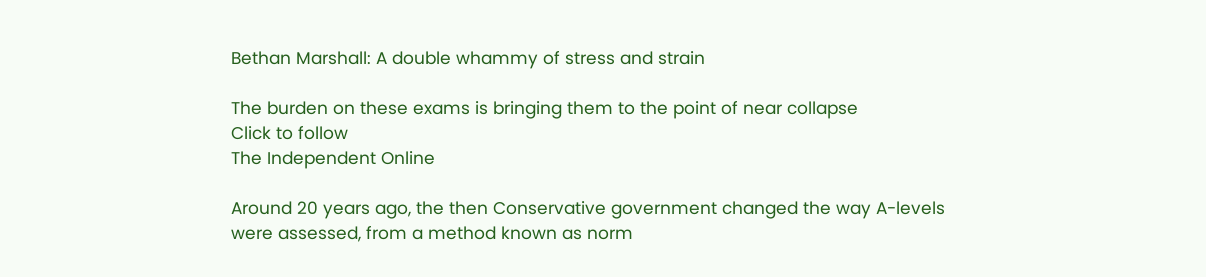Bethan Marshall: A double whammy of stress and strain

The burden on these exams is bringing them to the point of near collapse
Click to follow
The Independent Online

Around 20 years ago, the then Conservative government changed the way A-levels were assessed, from a method known as norm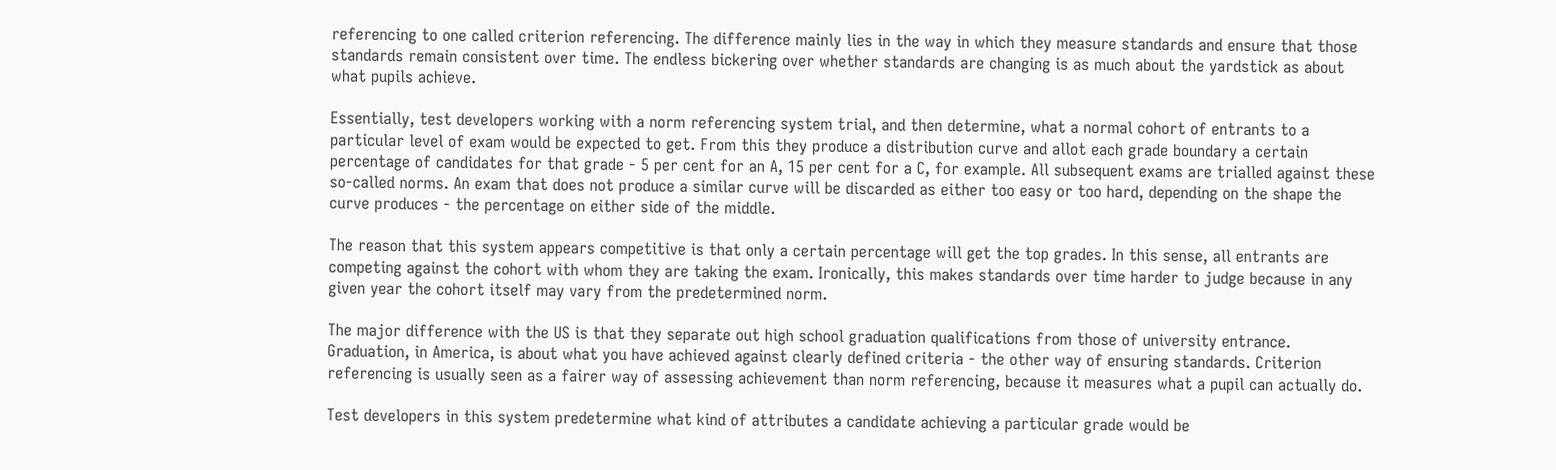referencing to one called criterion referencing. The difference mainly lies in the way in which they measure standards and ensure that those standards remain consistent over time. The endless bickering over whether standards are changing is as much about the yardstick as about what pupils achieve.

Essentially, test developers working with a norm referencing system trial, and then determine, what a normal cohort of entrants to a particular level of exam would be expected to get. From this they produce a distribution curve and allot each grade boundary a certain percentage of candidates for that grade - 5 per cent for an A, 15 per cent for a C, for example. All subsequent exams are trialled against these so-called norms. An exam that does not produce a similar curve will be discarded as either too easy or too hard, depending on the shape the curve produces - the percentage on either side of the middle.

The reason that this system appears competitive is that only a certain percentage will get the top grades. In this sense, all entrants are competing against the cohort with whom they are taking the exam. Ironically, this makes standards over time harder to judge because in any given year the cohort itself may vary from the predetermined norm.

The major difference with the US is that they separate out high school graduation qualifications from those of university entrance. Graduation, in America, is about what you have achieved against clearly defined criteria - the other way of ensuring standards. Criterion referencing is usually seen as a fairer way of assessing achievement than norm referencing, because it measures what a pupil can actually do.

Test developers in this system predetermine what kind of attributes a candidate achieving a particular grade would be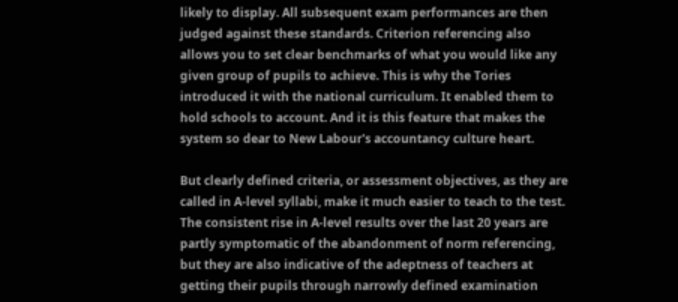likely to display. All subsequent exam performances are then judged against these standards. Criterion referencing also allows you to set clear benchmarks of what you would like any given group of pupils to achieve. This is why the Tories introduced it with the national curriculum. It enabled them to hold schools to account. And it is this feature that makes the system so dear to New Labour's accountancy culture heart.

But clearly defined criteria, or assessment objectives, as they are called in A-level syllabi, make it much easier to teach to the test. The consistent rise in A-level results over the last 20 years are partly symptomatic of the abandonment of norm referencing, but they are also indicative of the adeptness of teachers at getting their pupils through narrowly defined examination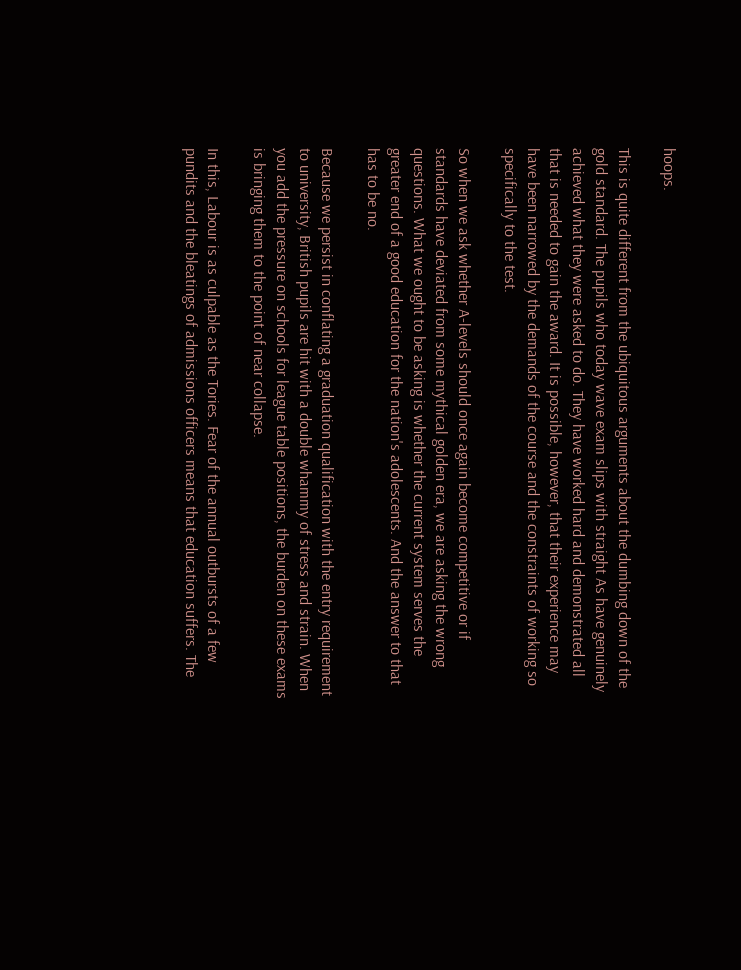hoops.

This is quite different from the ubiquitous arguments about the dumbing down of the gold standard. The pupils who today wave exam slips with straight As have genuinely achieved what they were asked to do. They have worked hard and demonstrated all that is needed to gain the award. It is possible, however, that their experience may have been narrowed by the demands of the course and the constraints of working so specifically to the test.

So when we ask whether A-levels should once again become competitive or if standards have deviated from some mythical golden era, we are asking the wrong questions. What we ought to be asking is whether the current system serves the greater end of a good education for the nation's adolescents. And the answer to that has to be no.

Because we persist in conflating a graduation qualification with the entry requirement to university, British pupils are hit with a double whammy of stress and strain. When you add the pressure on schools for league table positions, the burden on these exams is bringing them to the point of near collapse.

In this, Labour is as culpable as the Tories. Fear of the annual outbursts of a few pundits and the bleatings of admissions officers means that education suffers. The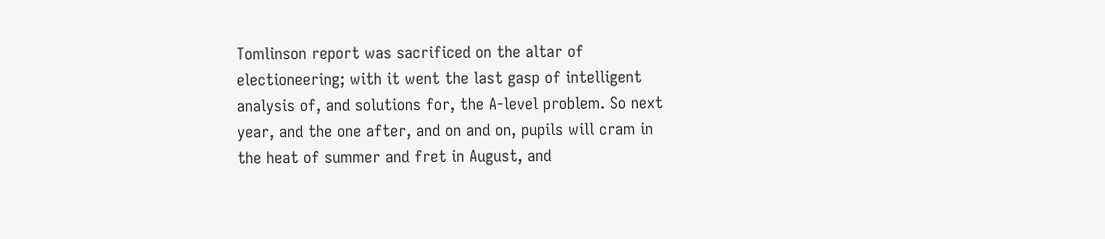Tomlinson report was sacrificed on the altar of electioneering; with it went the last gasp of intelligent analysis of, and solutions for, the A-level problem. So next year, and the one after, and on and on, pupils will cram in the heat of summer and fret in August, and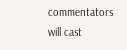commentators will cast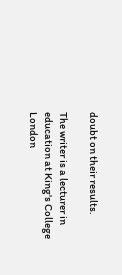doubt on their results.

The writer is a lecturer in education at King's College London